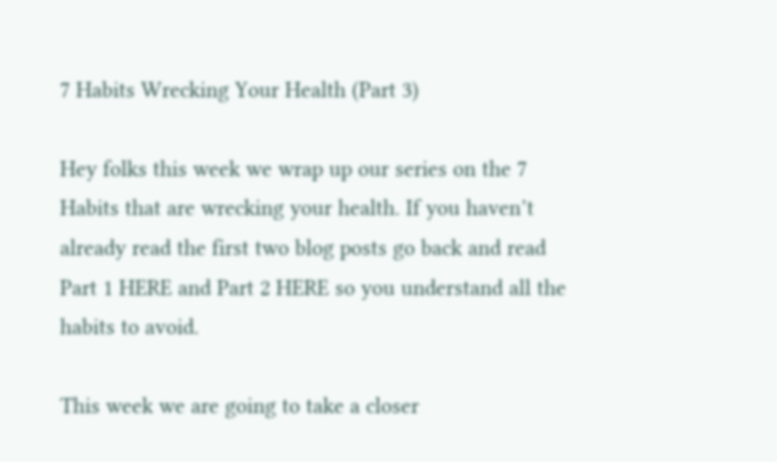7 Habits Wrecking Your Health (Part 3)

Hey folks this week we wrap up our series on the 7 Habits that are wrecking your health. If you haven’t already read the first two blog posts go back and read Part 1 HERE and Part 2 HERE so you understand all the habits to avoid.

This week we are going to take a closer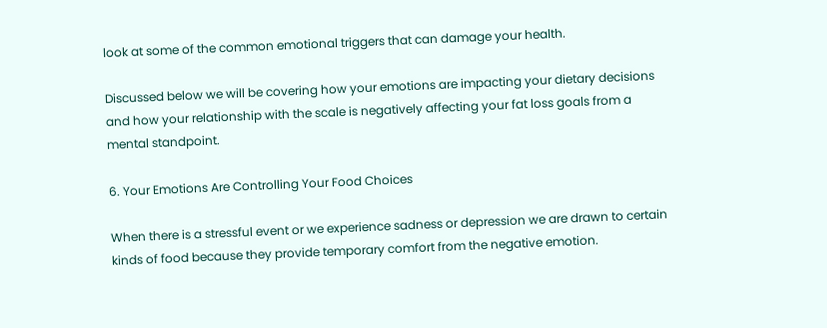look at some of the common emotional triggers that can damage your health.

Discussed below we will be covering how your emotions are impacting your dietary decisions and how your relationship with the scale is negatively affecting your fat loss goals from a mental standpoint.

6. Your Emotions Are Controlling Your Food Choices

When there is a stressful event or we experience sadness or depression we are drawn to certain kinds of food because they provide temporary comfort from the negative emotion.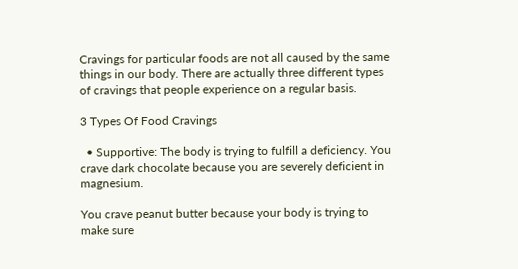Cravings for particular foods are not all caused by the same things in our body. There are actually three different types of cravings that people experience on a regular basis.

3 Types Of Food Cravings

  • Supportive: The body is trying to fulfill a deficiency. You crave dark chocolate because you are severely deficient in magnesium.

You crave peanut butter because your body is trying to make sure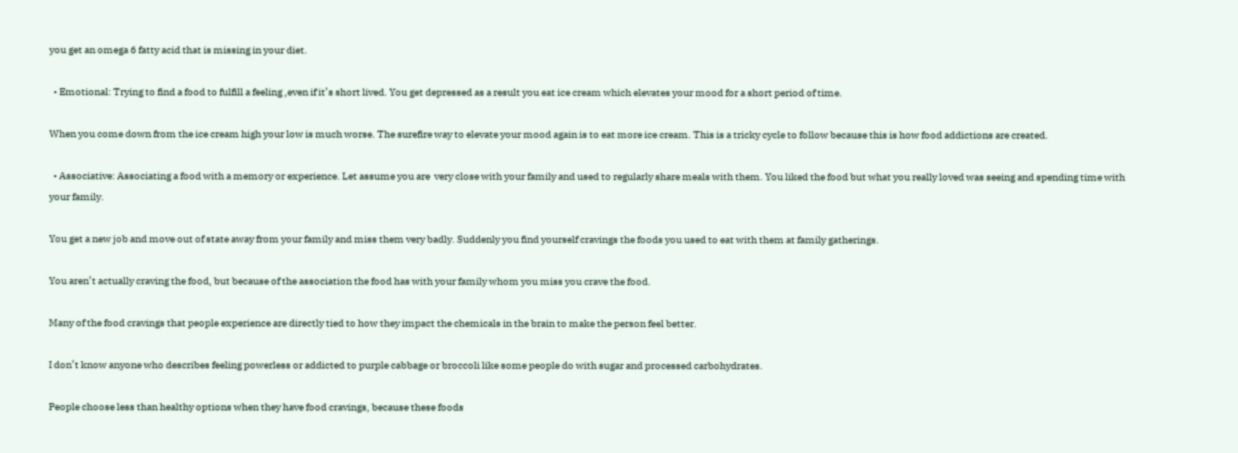you get an omega 6 fatty acid that is missing in your diet.

  • Emotional: Trying to find a food to fulfill a feeling ,even if it’s short lived. You get depressed as a result you eat ice cream which elevates your mood for a short period of time.

When you come down from the ice cream high your low is much worse. The surefire way to elevate your mood again is to eat more ice cream. This is a tricky cycle to follow because this is how food addictions are created.

  • Associative: Associating a food with a memory or experience. Let assume you are  very close with your family and used to regularly share meals with them. You liked the food but what you really loved was seeing and spending time with your family.

You get a new job and move out of state away from your family and miss them very badly. Suddenly you find yourself cravings the foods you used to eat with them at family gatherings.

You aren’t actually craving the food, but because of the association the food has with your family whom you miss you crave the food.

Many of the food cravings that people experience are directly tied to how they impact the chemicals in the brain to make the person feel better.

I don’t know anyone who describes feeling powerless or addicted to purple cabbage or broccoli like some people do with sugar and processed carbohydrates.

People choose less than healthy options when they have food cravings, because these foods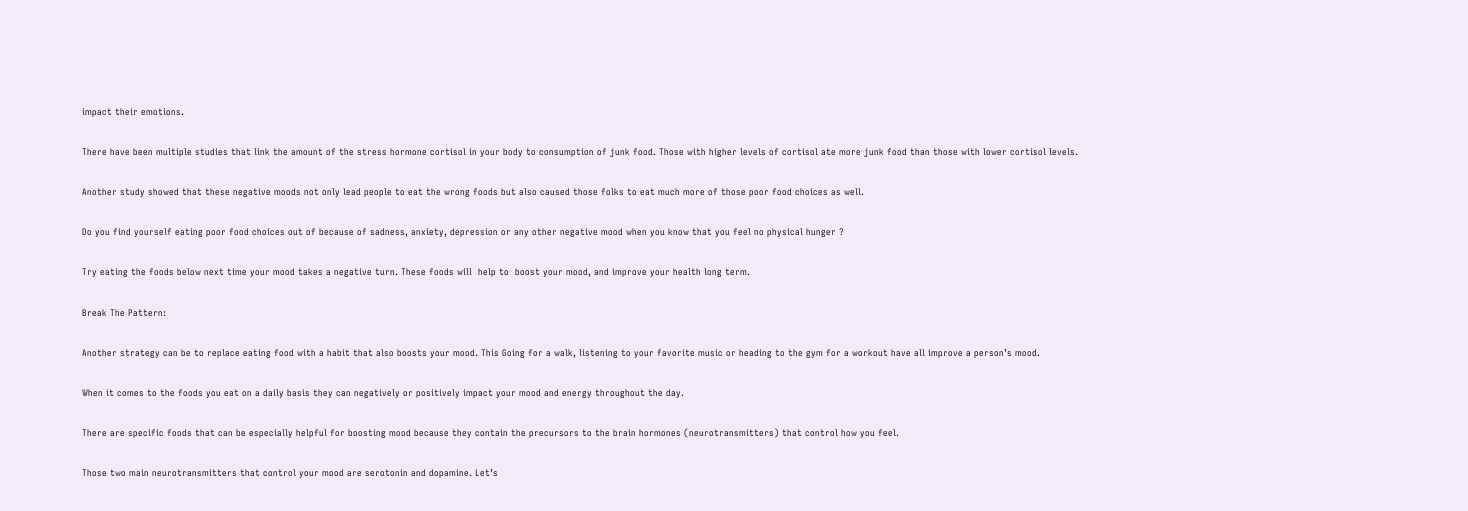impact their emotions.

There have been multiple studies that link the amount of the stress hormone cortisol in your body to consumption of junk food. Those with higher levels of cortisol ate more junk food than those with lower cortisol levels.

Another study showed that these negative moods not only lead people to eat the wrong foods but also caused those folks to eat much more of those poor food choices as well.

Do you find yourself eating poor food choices out of because of sadness, anxiety, depression or any other negative mood when you know that you feel no physical hunger ?

Try eating the foods below next time your mood takes a negative turn. These foods will  help to  boost your mood, and improve your health long term.

Break The Pattern:

Another strategy can be to replace eating food with a habit that also boosts your mood. This Going for a walk, listening to your favorite music or heading to the gym for a workout have all improve a person’s mood.

When it comes to the foods you eat on a daily basis they can negatively or positively impact your mood and energy throughout the day.

There are specific foods that can be especially helpful for boosting mood because they contain the precursors to the brain hormones (neurotransmitters) that control how you feel.

Those two main neurotransmitters that control your mood are serotonin and dopamine. Let’s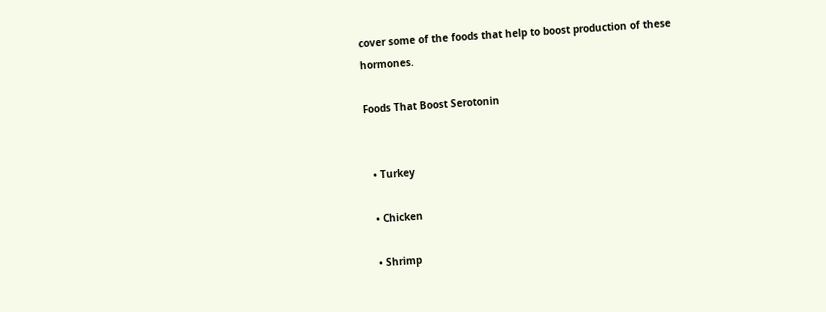cover some of the foods that help to boost production of these hormones.

Foods That Boost Serotonin


  • Turkey

  • Chicken

  • Shrimp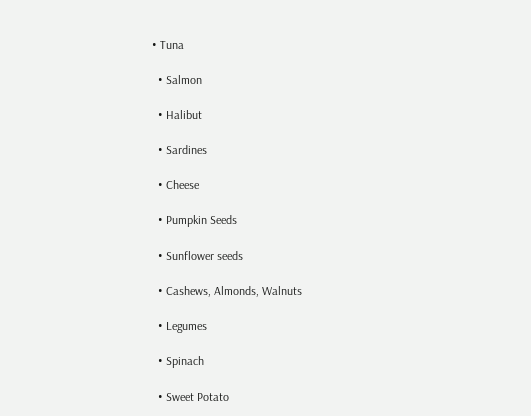• Tuna

  • Salmon

  • Halibut

  • Sardines

  • Cheese

  • Pumpkin Seeds

  • Sunflower seeds

  • Cashews, Almonds, Walnuts

  • Legumes

  • Spinach

  • Sweet Potato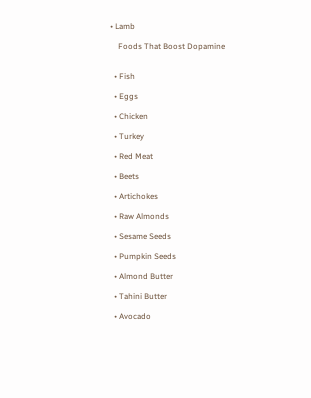• Lamb

    Foods That Boost Dopamine


  • Fish

  • Eggs

  • Chicken

  • Turkey

  • Red Meat

  • Beets

  • Artichokes

  • Raw Almonds

  • Sesame Seeds

  • Pumpkin Seeds

  • Almond Butter

  • Tahini Butter

  • Avocado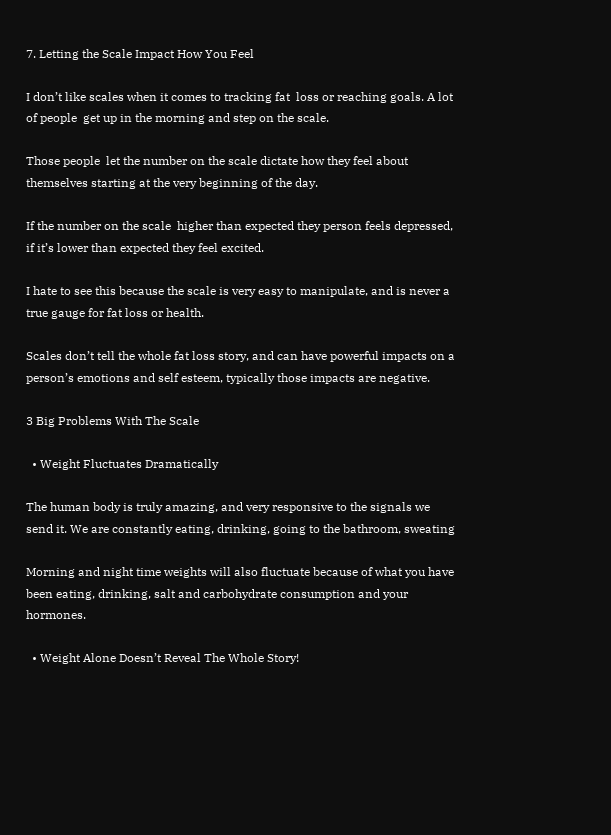7. Letting the Scale Impact How You Feel

I don’t like scales when it comes to tracking fat  loss or reaching goals. A lot of people  get up in the morning and step on the scale.

Those people  let the number on the scale dictate how they feel about themselves starting at the very beginning of the day.

If the number on the scale  higher than expected they person feels depressed, if it’s lower than expected they feel excited.

I hate to see this because the scale is very easy to manipulate, and is never a true gauge for fat loss or health.

Scales don’t tell the whole fat loss story, and can have powerful impacts on a person’s emotions and self esteem, typically those impacts are negative.

3 Big Problems With The Scale

  • Weight Fluctuates Dramatically

The human body is truly amazing, and very responsive to the signals we send it. We are constantly eating, drinking, going to the bathroom, sweating

Morning and night time weights will also fluctuate because of what you have been eating, drinking, salt and carbohydrate consumption and your hormones.

  • Weight Alone Doesn’t Reveal The Whole Story!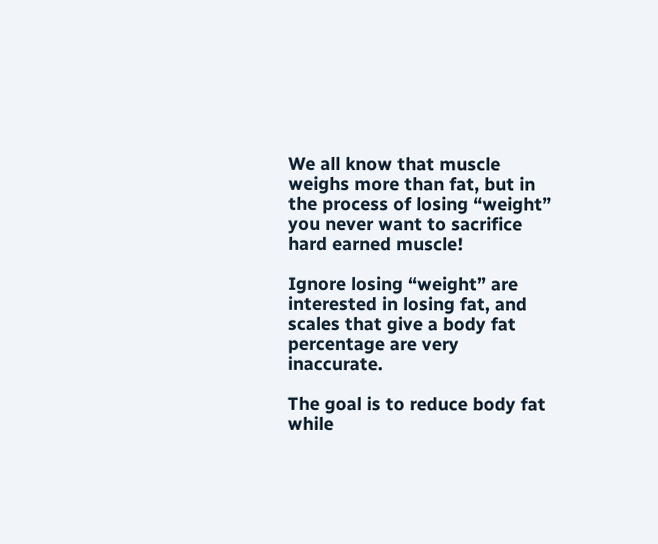We all know that muscle weighs more than fat, but in the process of losing “weight” you never want to sacrifice hard earned muscle!

Ignore losing “weight” are interested in losing fat, and scales that give a body fat percentage are very inaccurate.

The goal is to reduce body fat while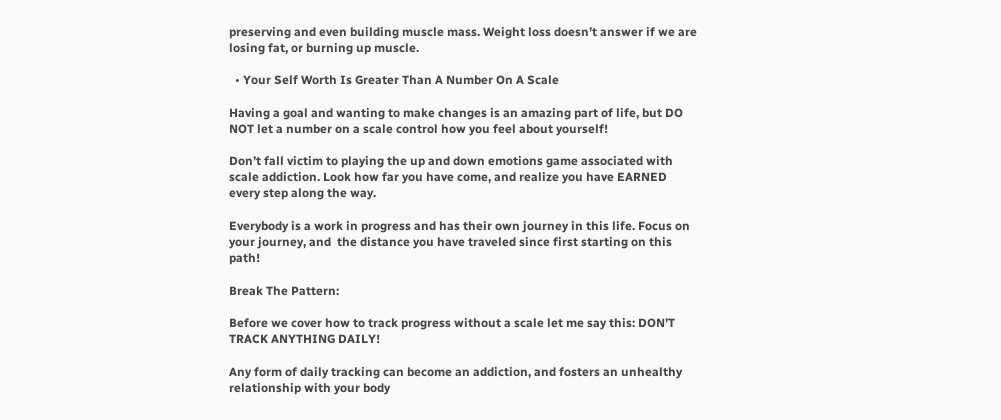preserving and even building muscle mass. Weight loss doesn’t answer if we are losing fat, or burning up muscle.

  • Your Self Worth Is Greater Than A Number On A Scale

Having a goal and wanting to make changes is an amazing part of life, but DO NOT let a number on a scale control how you feel about yourself!

Don’t fall victim to playing the up and down emotions game associated with scale addiction. Look how far you have come, and realize you have EARNED every step along the way.

Everybody is a work in progress and has their own journey in this life. Focus on your journey, and  the distance you have traveled since first starting on this path!

Break The Pattern:

Before we cover how to track progress without a scale let me say this: DON’T TRACK ANYTHING DAILY!

Any form of daily tracking can become an addiction, and fosters an unhealthy relationship with your body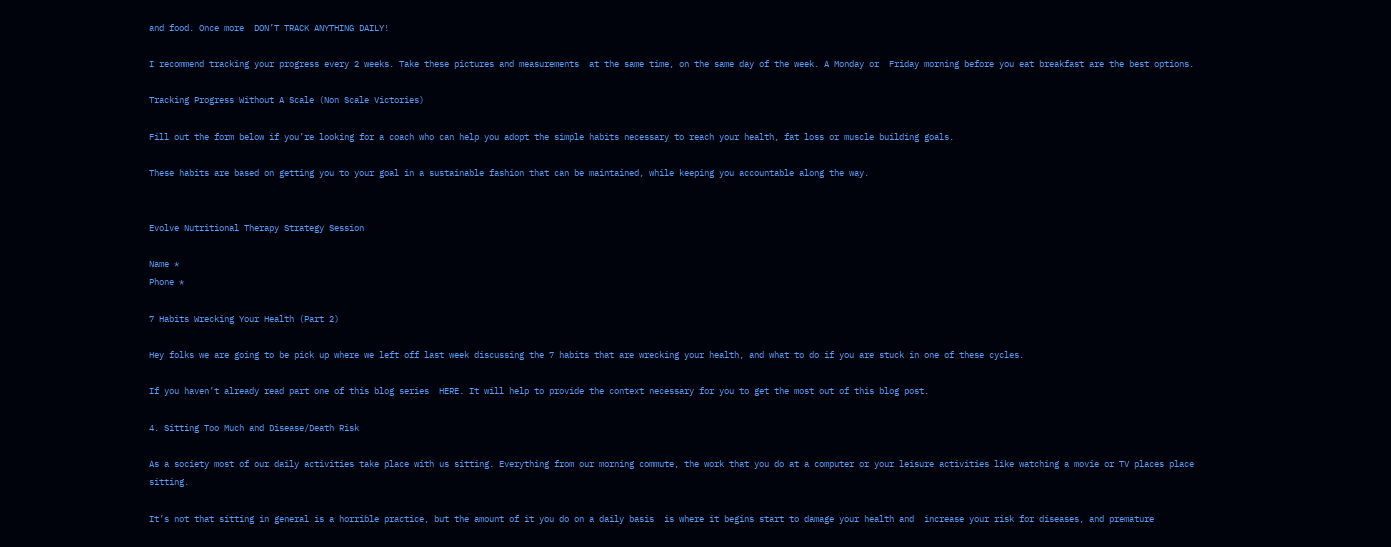and food. Once more  DON’T TRACK ANYTHING DAILY!

I recommend tracking your progress every 2 weeks. Take these pictures and measurements  at the same time, on the same day of the week. A Monday or  Friday morning before you eat breakfast are the best options.

Tracking Progress Without A Scale (Non Scale Victories)

Fill out the form below if you’re looking for a coach who can help you adopt the simple habits necessary to reach your health, fat loss or muscle building goals.

These habits are based on getting you to your goal in a sustainable fashion that can be maintained, while keeping you accountable along the way.


Evolve Nutritional Therapy Strategy Session

Name *
Phone *

7 Habits Wrecking Your Health (Part 2)

Hey folks we are going to be pick up where we left off last week discussing the 7 habits that are wrecking your health, and what to do if you are stuck in one of these cycles.

If you haven’t already read part one of this blog series  HERE. It will help to provide the context necessary for you to get the most out of this blog post.

4. Sitting Too Much and Disease/Death Risk

As a society most of our daily activities take place with us sitting. Everything from our morning commute, the work that you do at a computer or your leisure activities like watching a movie or TV places place sitting.

It’s not that sitting in general is a horrible practice, but the amount of it you do on a daily basis  is where it begins start to damage your health and  increase your risk for diseases, and premature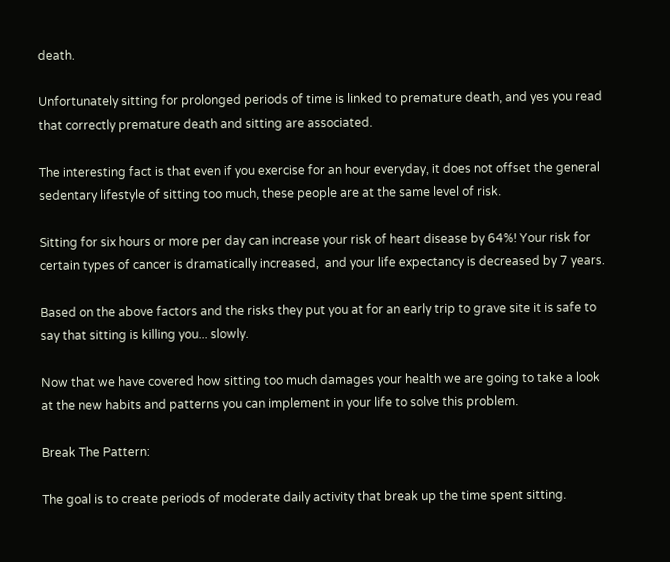death.

Unfortunately sitting for prolonged periods of time is linked to premature death, and yes you read that correctly premature death and sitting are associated.

The interesting fact is that even if you exercise for an hour everyday, it does not offset the general sedentary lifestyle of sitting too much, these people are at the same level of risk.

Sitting for six hours or more per day can increase your risk of heart disease by 64%! Your risk for certain types of cancer is dramatically increased,  and your life expectancy is decreased by 7 years.

Based on the above factors and the risks they put you at for an early trip to grave site it is safe to say that sitting is killing you... slowly.

Now that we have covered how sitting too much damages your health we are going to take a look at the new habits and patterns you can implement in your life to solve this problem.

Break The Pattern:

The goal is to create periods of moderate daily activity that break up the time spent sitting.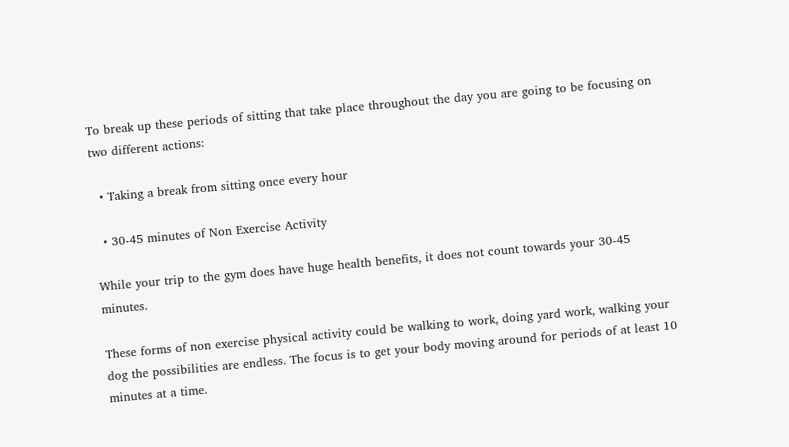To break up these periods of sitting that take place throughout the day you are going to be focusing on two different actions:

  • Taking a break from sitting once every hour

  • 30-45 minutes of Non Exercise Activity

While your trip to the gym does have huge health benefits, it does not count towards your 30-45 minutes.

These forms of non exercise physical activity could be walking to work, doing yard work, walking your dog the possibilities are endless. The focus is to get your body moving around for periods of at least 10 minutes at a time.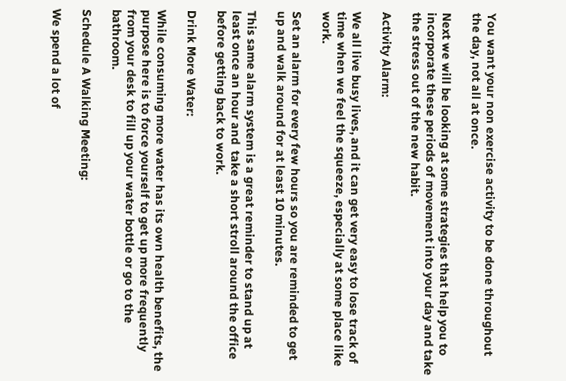You want your non exercise activity to be done throughout the day, not all at once.

Next we will be looking at some strategies that help you to incorporate these periods of movement into your day and take the stress out of the new habit.

Activity Alarm:

We all live busy lives, and it can get very easy to lose track of time when we feel the squeeze, especially at some place like work.

Set an alarm for every few hours so you are reminded to get up and walk around for at least 10 minutes.

This same alarm system is a great reminder to stand up at least once an hour and  take a short stroll around the office before getting back to work.

Drink More Water:

While consuming more water has its own health benefits, the purpose here is to force yourself to get up more frequently from your desk to fill up your water bottle or go to the bathroom.

Schedule A Walking Meeting:

We spend a lot of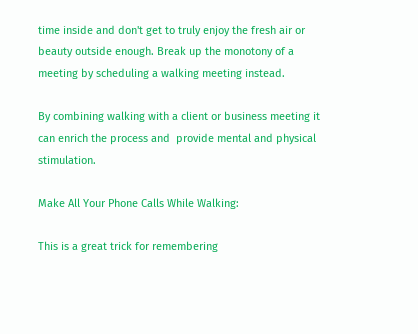time inside and don't get to truly enjoy the fresh air or  beauty outside enough. Break up the monotony of a meeting by scheduling a walking meeting instead.

By combining walking with a client or business meeting it can enrich the process and  provide mental and physical stimulation.

Make All Your Phone Calls While Walking:

This is a great trick for remembering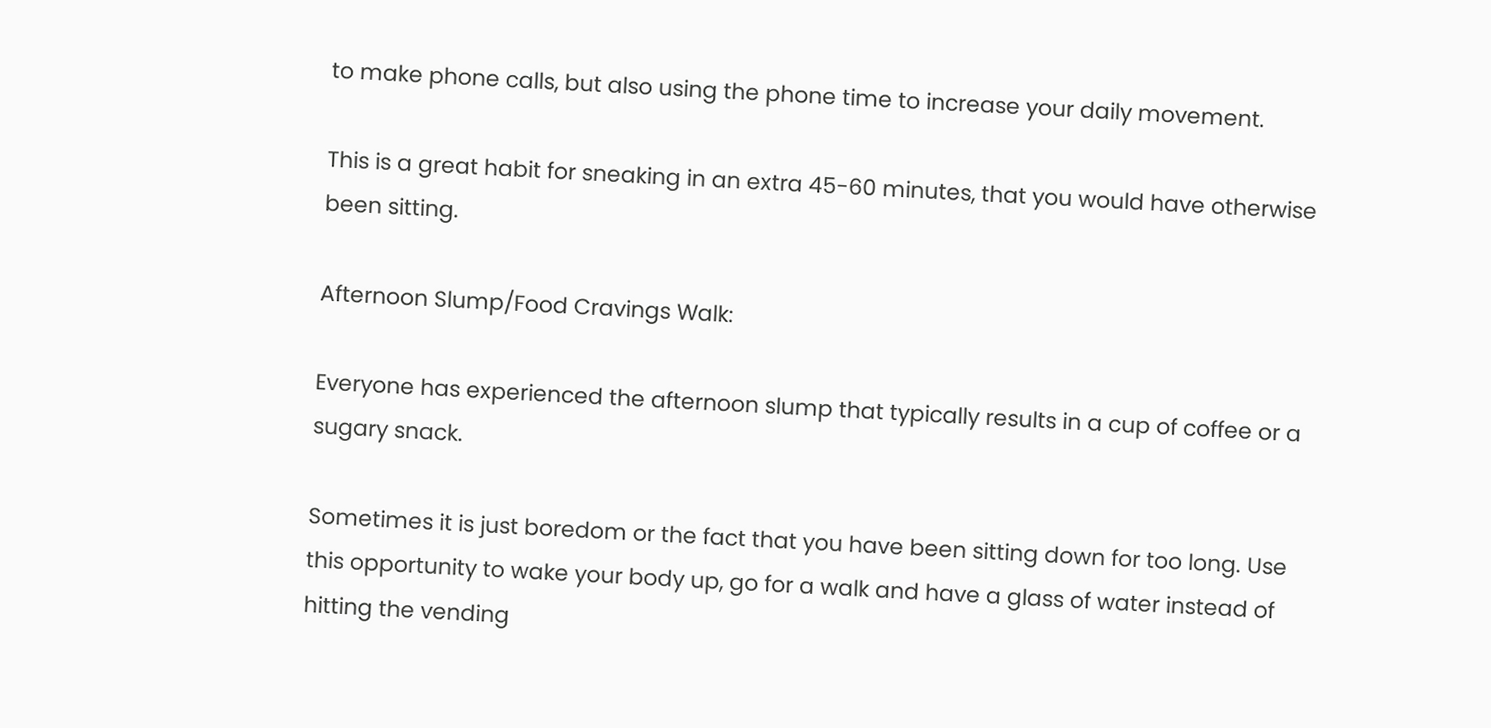to make phone calls, but also using the phone time to increase your daily movement.

This is a great habit for sneaking in an extra 45-60 minutes, that you would have otherwise been sitting.

Afternoon Slump/Food Cravings Walk:

Everyone has experienced the afternoon slump that typically results in a cup of coffee or a sugary snack.

Sometimes it is just boredom or the fact that you have been sitting down for too long. Use this opportunity to wake your body up, go for a walk and have a glass of water instead of hitting the vending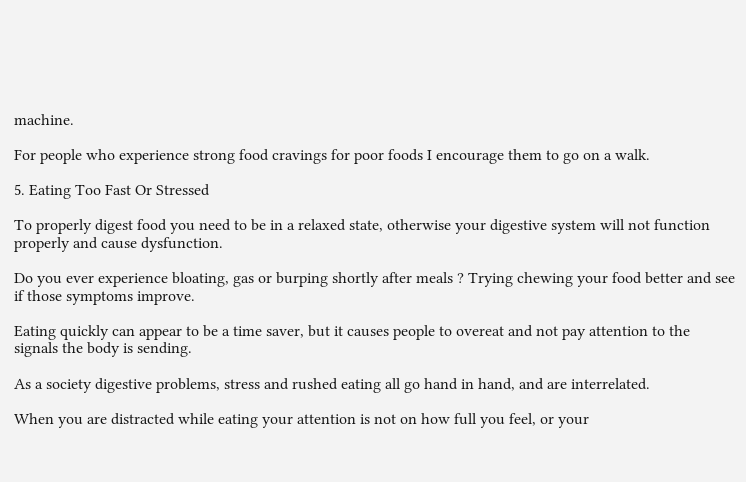machine.

For people who experience strong food cravings for poor foods I encourage them to go on a walk.

5. Eating Too Fast Or Stressed

To properly digest food you need to be in a relaxed state, otherwise your digestive system will not function properly and cause dysfunction.

Do you ever experience bloating, gas or burping shortly after meals ? Trying chewing your food better and see if those symptoms improve.

Eating quickly can appear to be a time saver, but it causes people to overeat and not pay attention to the signals the body is sending.

As a society digestive problems, stress and rushed eating all go hand in hand, and are interrelated.

When you are distracted while eating your attention is not on how full you feel, or your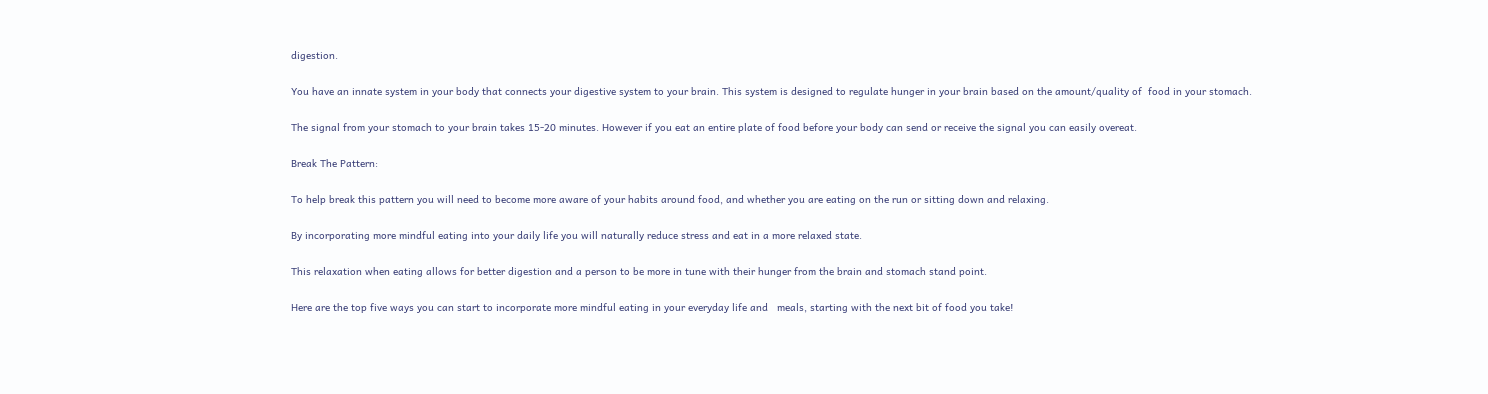digestion.

You have an innate system in your body that connects your digestive system to your brain. This system is designed to regulate hunger in your brain based on the amount/quality of  food in your stomach.

The signal from your stomach to your brain takes 15-20 minutes. However if you eat an entire plate of food before your body can send or receive the signal you can easily overeat.

Break The Pattern:

To help break this pattern you will need to become more aware of your habits around food, and whether you are eating on the run or sitting down and relaxing.

By incorporating more mindful eating into your daily life you will naturally reduce stress and eat in a more relaxed state.

This relaxation when eating allows for better digestion and a person to be more in tune with their hunger from the brain and stomach stand point.

Here are the top five ways you can start to incorporate more mindful eating in your everyday life and   meals, starting with the next bit of food you take!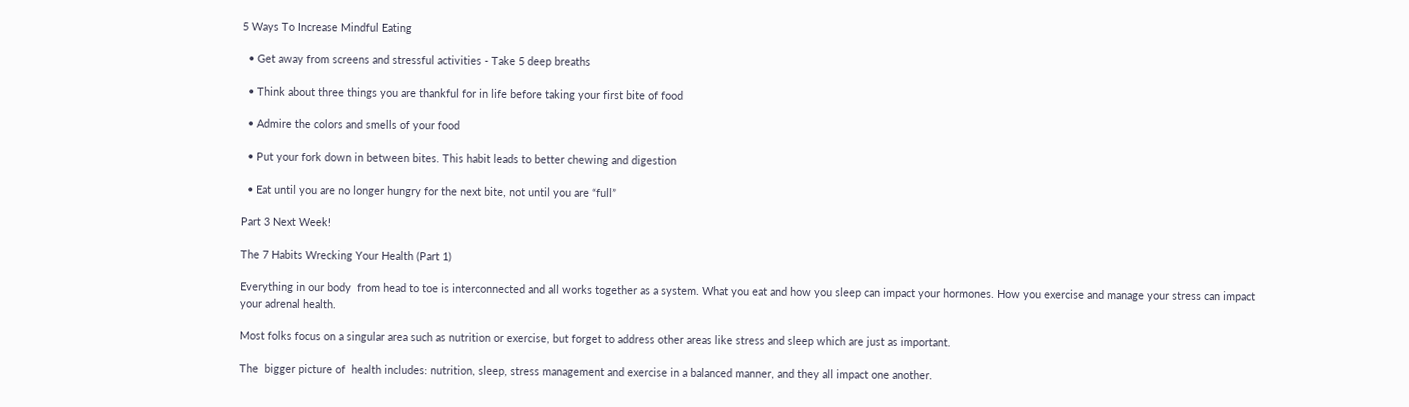5 Ways To Increase Mindful Eating

  • Get away from screens and stressful activities - Take 5 deep breaths

  • Think about three things you are thankful for in life before taking your first bite of food

  • Admire the colors and smells of your food

  • Put your fork down in between bites. This habit leads to better chewing and digestion

  • Eat until you are no longer hungry for the next bite, not until you are “full”

Part 3 Next Week!

The 7 Habits Wrecking Your Health (Part 1)

Everything in our body  from head to toe is interconnected and all works together as a system. What you eat and how you sleep can impact your hormones. How you exercise and manage your stress can impact your adrenal health.

Most folks focus on a singular area such as nutrition or exercise, but forget to address other areas like stress and sleep which are just as important.

The  bigger picture of  health includes: nutrition, sleep, stress management and exercise in a balanced manner, and they all impact one another.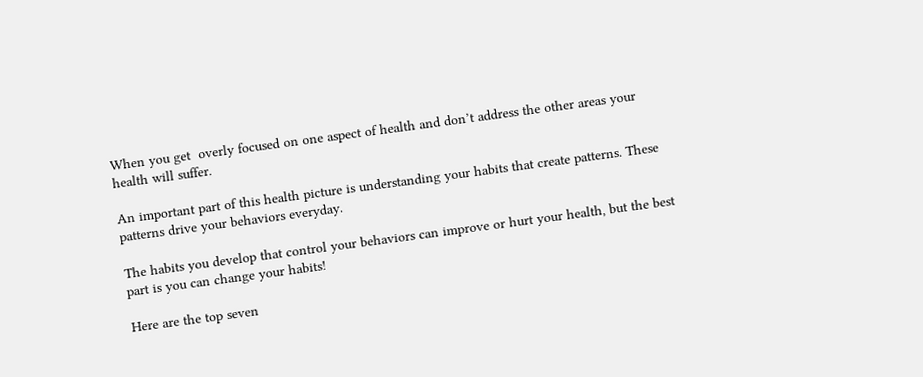When you get  overly focused on one aspect of health and don’t address the other areas your health will suffer.

An important part of this health picture is understanding your habits that create patterns. These patterns drive your behaviors everyday.

The habits you develop that control your behaviors can improve or hurt your health, but the best part is you can change your habits!

Here are the top seven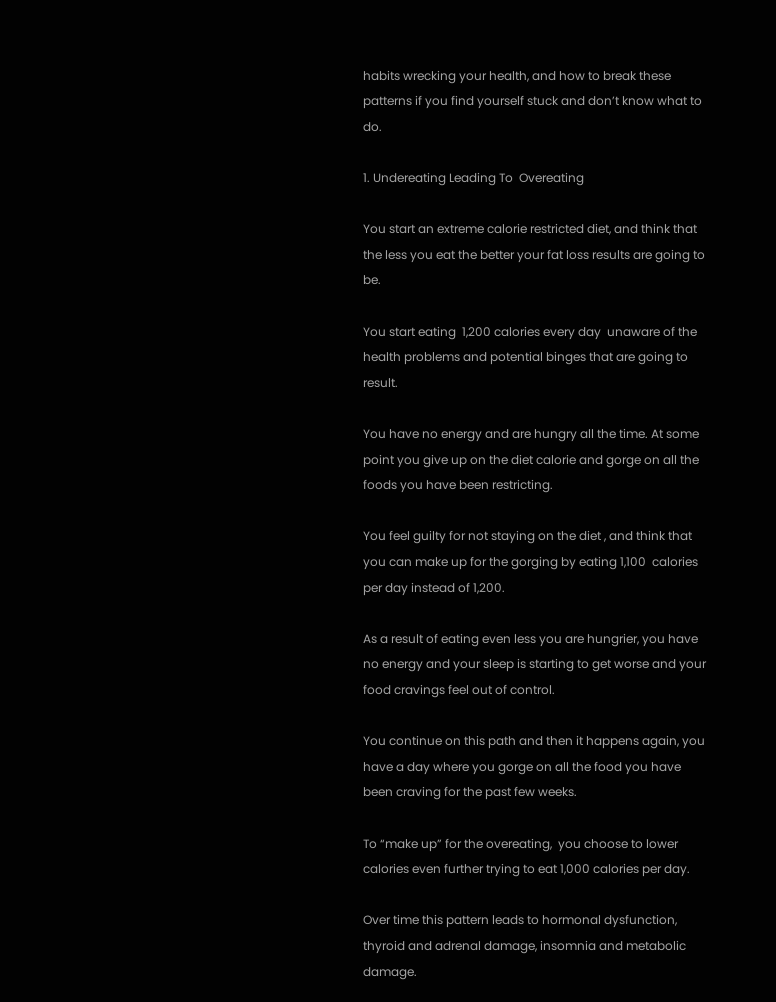habits wrecking your health, and how to break these patterns if you find yourself stuck and don’t know what to do.

1. Undereating Leading To  Overeating

You start an extreme calorie restricted diet, and think that the less you eat the better your fat loss results are going to be.

You start eating  1,200 calories every day  unaware of the health problems and potential binges that are going to result.

You have no energy and are hungry all the time. At some point you give up on the diet calorie and gorge on all the foods you have been restricting.

You feel guilty for not staying on the diet , and think that you can make up for the gorging by eating 1,100  calories per day instead of 1,200.

As a result of eating even less you are hungrier, you have no energy and your sleep is starting to get worse and your food cravings feel out of control.

You continue on this path and then it happens again, you have a day where you gorge on all the food you have been craving for the past few weeks.

To “make up” for the overeating,  you choose to lower calories even further trying to eat 1,000 calories per day.

Over time this pattern leads to hormonal dysfunction, thyroid and adrenal damage, insomnia and metabolic damage.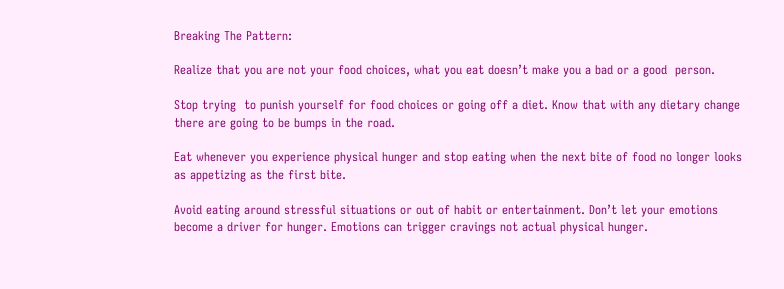Breaking The Pattern:

Realize that you are not your food choices, what you eat doesn’t make you a bad or a good  person.

Stop trying  to punish yourself for food choices or going off a diet. Know that with any dietary change there are going to be bumps in the road.

Eat whenever you experience physical hunger and stop eating when the next bite of food no longer looks as appetizing as the first bite.

Avoid eating around stressful situations or out of habit or entertainment. Don’t let your emotions become a driver for hunger. Emotions can trigger cravings not actual physical hunger.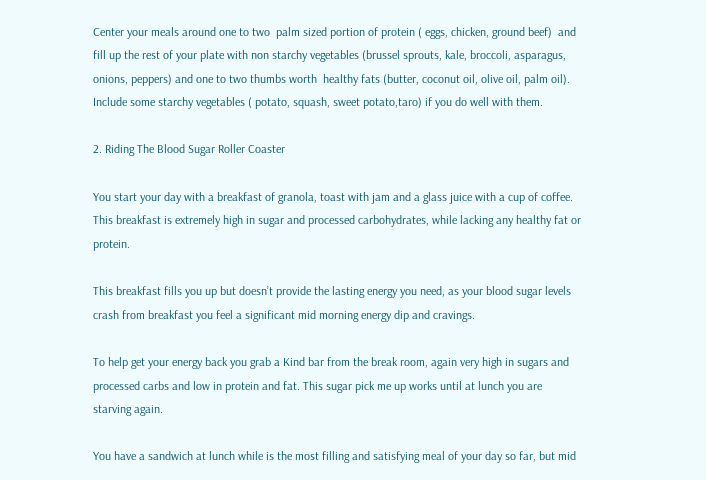Center your meals around one to two  palm sized portion of protein ( eggs, chicken, ground beef)  and fill up the rest of your plate with non starchy vegetables (brussel sprouts, kale, broccoli, asparagus, onions, peppers) and one to two thumbs worth  healthy fats (butter, coconut oil, olive oil, palm oil). Include some starchy vegetables ( potato, squash, sweet potato,taro) if you do well with them.

2. Riding The Blood Sugar Roller Coaster

You start your day with a breakfast of granola, toast with jam and a glass juice with a cup of coffee. This breakfast is extremely high in sugar and processed carbohydrates, while lacking any healthy fat or protein.

This breakfast fills you up but doesn’t provide the lasting energy you need, as your blood sugar levels crash from breakfast you feel a significant mid morning energy dip and cravings.

To help get your energy back you grab a Kind bar from the break room, again very high in sugars and processed carbs and low in protein and fat. This sugar pick me up works until at lunch you are starving again.

You have a sandwich at lunch while is the most filling and satisfying meal of your day so far, but mid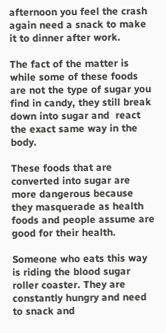afternoon you feel the crash again need a snack to make it to dinner after work.

The fact of the matter is while some of these foods are not the type of sugar you find in candy, they still break down into sugar and  react the exact same way in the body.

These foods that are converted into sugar are more dangerous because they masquerade as health foods and people assume are good for their health.

Someone who eats this way is riding the blood sugar roller coaster. They are constantly hungry and need to snack and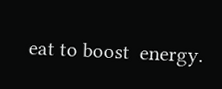eat to boost  energy.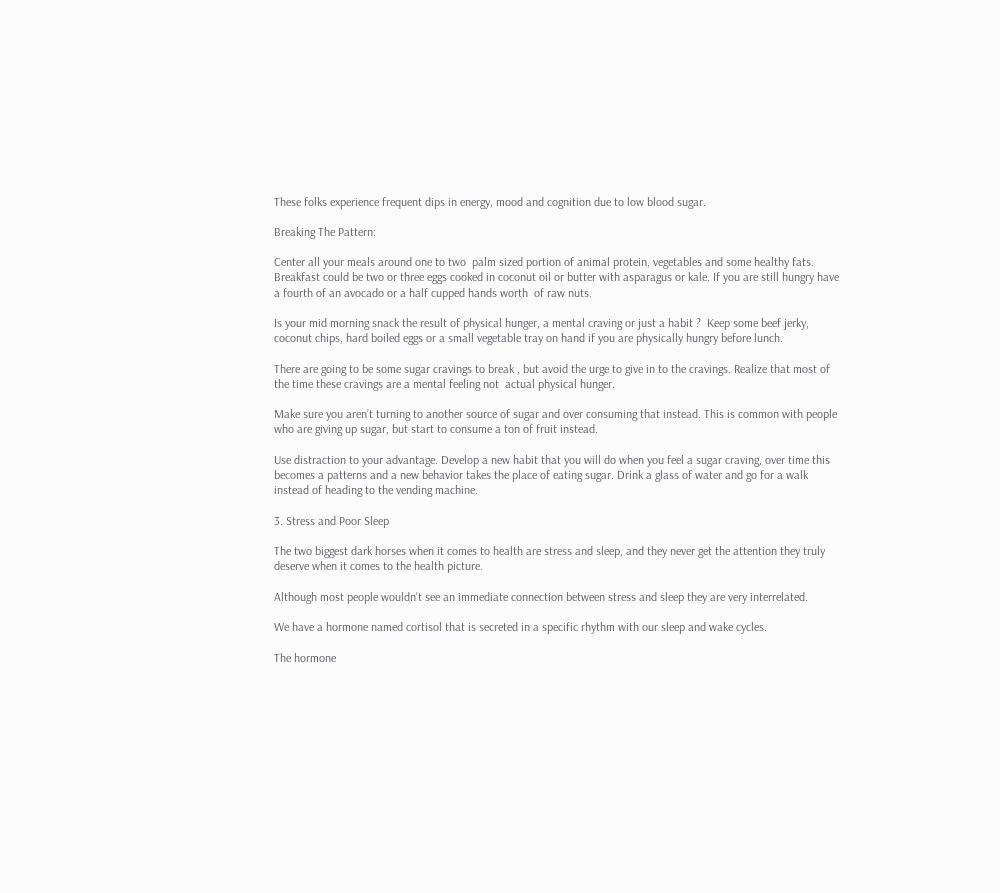These folks experience frequent dips in energy, mood and cognition due to low blood sugar.

Breaking The Pattern:

Center all your meals around one to two  palm sized portion of animal protein, vegetables and some healthy fats. Breakfast could be two or three eggs cooked in coconut oil or butter with asparagus or kale. If you are still hungry have a fourth of an avocado or a half cupped hands worth  of raw nuts.

Is your mid morning snack the result of physical hunger, a mental craving or just a habit ?  Keep some beef jerky, coconut chips, hard boiled eggs or a small vegetable tray on hand if you are physically hungry before lunch.

There are going to be some sugar cravings to break , but avoid the urge to give in to the cravings. Realize that most of the time these cravings are a mental feeling not  actual physical hunger.

Make sure you aren’t turning to another source of sugar and over consuming that instead. This is common with people who are giving up sugar, but start to consume a ton of fruit instead.

Use distraction to your advantage. Develop a new habit that you will do when you feel a sugar craving, over time this becomes a patterns and a new behavior takes the place of eating sugar. Drink a glass of water and go for a walk instead of heading to the vending machine.

3. Stress and Poor Sleep

The two biggest dark horses when it comes to health are stress and sleep, and they never get the attention they truly deserve when it comes to the health picture.

Although most people wouldn’t see an immediate connection between stress and sleep they are very interrelated.

We have a hormone named cortisol that is secreted in a specific rhythm with our sleep and wake cycles.

The hormone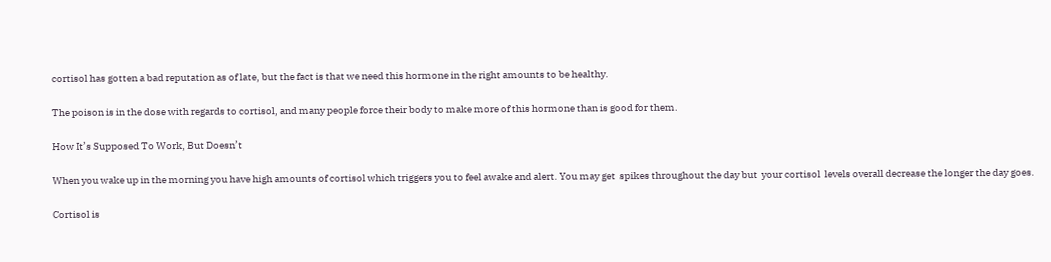cortisol has gotten a bad reputation as of late, but the fact is that we need this hormone in the right amounts to be healthy.

The poison is in the dose with regards to cortisol, and many people force their body to make more of this hormone than is good for them.

How It’s Supposed To Work, But Doesn’t

When you wake up in the morning you have high amounts of cortisol which triggers you to feel awake and alert. You may get  spikes throughout the day but  your cortisol  levels overall decrease the longer the day goes.

Cortisol is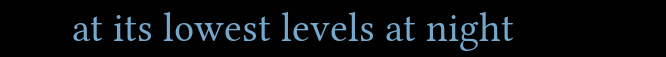at its lowest levels at night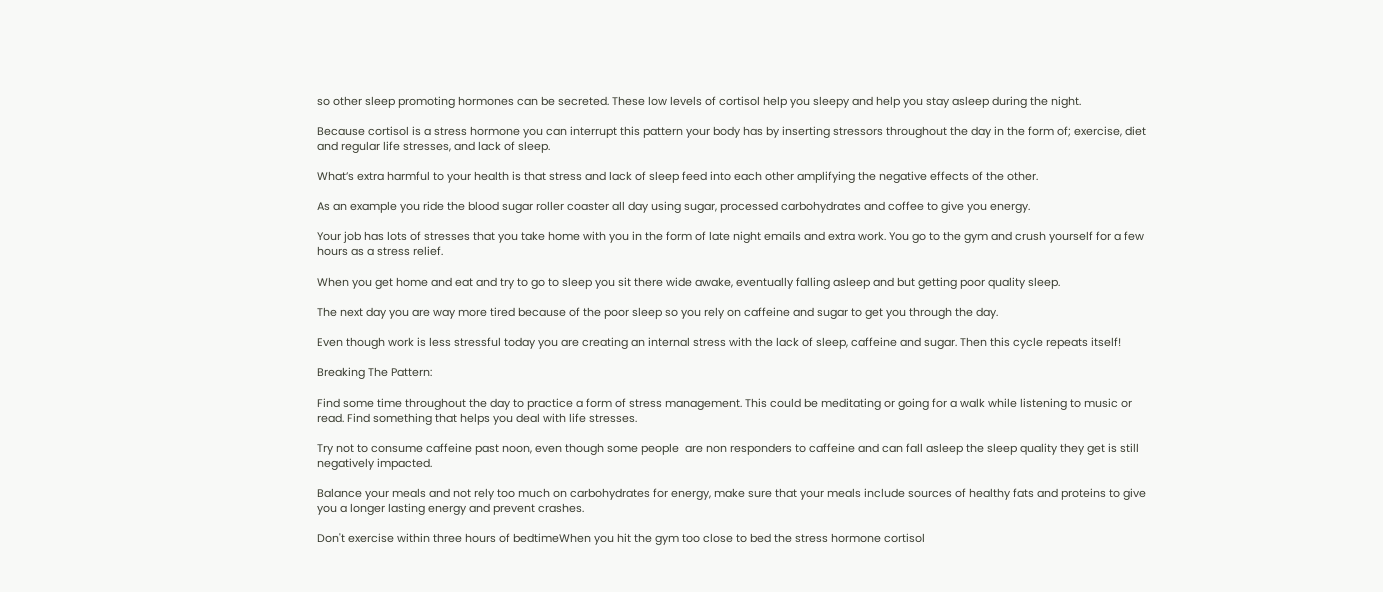so other sleep promoting hormones can be secreted. These low levels of cortisol help you sleepy and help you stay asleep during the night.

Because cortisol is a stress hormone you can interrupt this pattern your body has by inserting stressors throughout the day in the form of; exercise, diet and regular life stresses, and lack of sleep.

What’s extra harmful to your health is that stress and lack of sleep feed into each other amplifying the negative effects of the other.

As an example you ride the blood sugar roller coaster all day using sugar, processed carbohydrates and coffee to give you energy.

Your job has lots of stresses that you take home with you in the form of late night emails and extra work. You go to the gym and crush yourself for a few hours as a stress relief.

When you get home and eat and try to go to sleep you sit there wide awake, eventually falling asleep and but getting poor quality sleep.

The next day you are way more tired because of the poor sleep so you rely on caffeine and sugar to get you through the day.

Even though work is less stressful today you are creating an internal stress with the lack of sleep, caffeine and sugar. Then this cycle repeats itself!

Breaking The Pattern:

Find some time throughout the day to practice a form of stress management. This could be meditating or going for a walk while listening to music or read. Find something that helps you deal with life stresses.

Try not to consume caffeine past noon, even though some people  are non responders to caffeine and can fall asleep the sleep quality they get is still negatively impacted.

Balance your meals and not rely too much on carbohydrates for energy, make sure that your meals include sources of healthy fats and proteins to give you a longer lasting energy and prevent crashes.

Don't exercise within three hours of bedtimeWhen you hit the gym too close to bed the stress hormone cortisol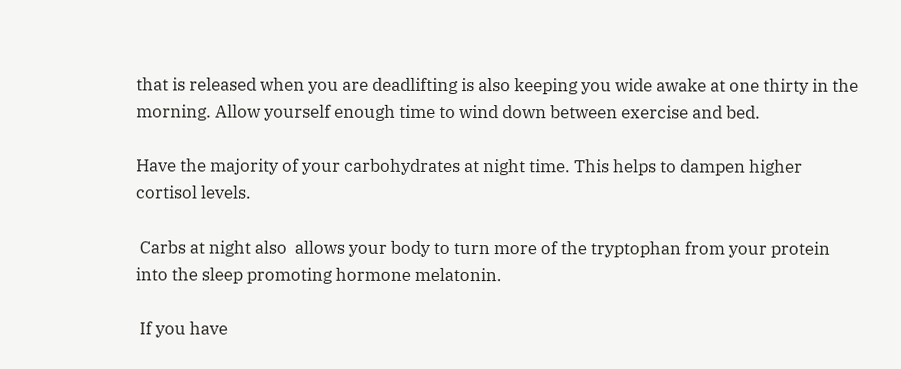that is released when you are deadlifting is also keeping you wide awake at one thirty in the morning. Allow yourself enough time to wind down between exercise and bed.

Have the majority of your carbohydrates at night time. This helps to dampen higher cortisol levels.

 Carbs at night also  allows your body to turn more of the tryptophan from your protein into the sleep promoting hormone melatonin.

 If you have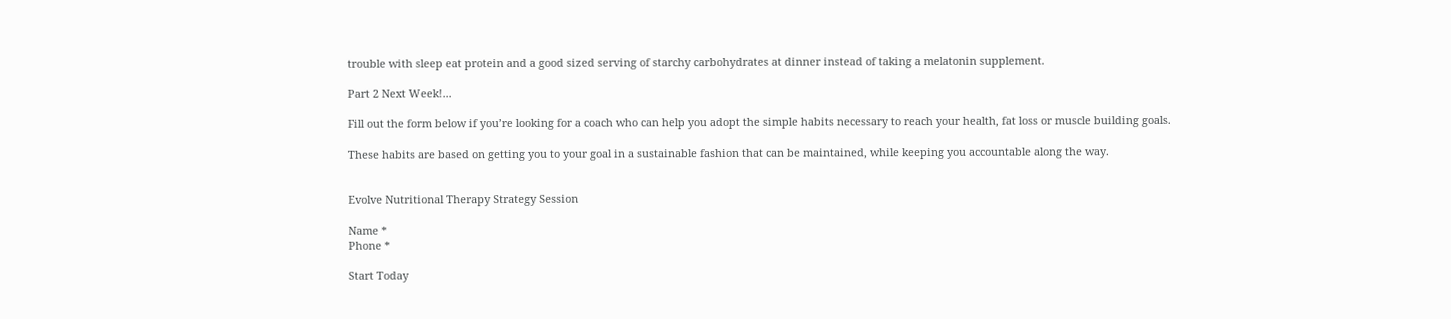trouble with sleep eat protein and a good sized serving of starchy carbohydrates at dinner instead of taking a melatonin supplement.

Part 2 Next Week!...

Fill out the form below if you’re looking for a coach who can help you adopt the simple habits necessary to reach your health, fat loss or muscle building goals.

These habits are based on getting you to your goal in a sustainable fashion that can be maintained, while keeping you accountable along the way.


Evolve Nutritional Therapy Strategy Session

Name *
Phone *

Start Today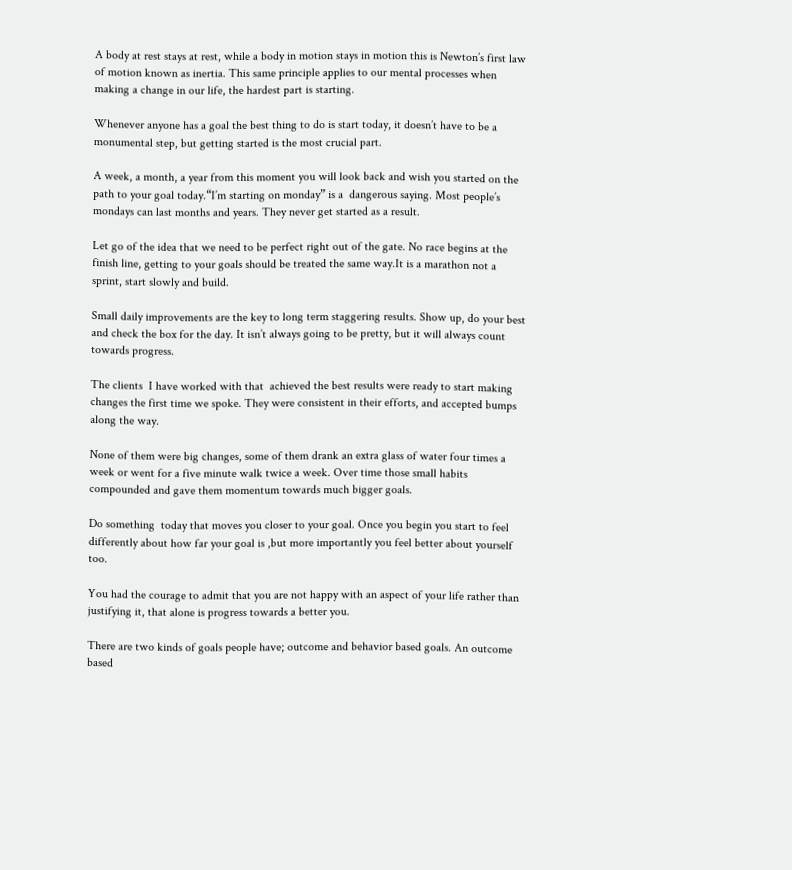A body at rest stays at rest, while a body in motion stays in motion this is Newton’s first law of motion known as inertia. This same principle applies to our mental processes when making a change in our life, the hardest part is starting.

Whenever anyone has a goal the best thing to do is start today, it doesn’t have to be a monumental step, but getting started is the most crucial part.

A week, a month, a year from this moment you will look back and wish you started on the path to your goal today.“I’m starting on monday” is a  dangerous saying. Most people’s mondays can last months and years. They never get started as a result.

Let go of the idea that we need to be perfect right out of the gate. No race begins at the finish line, getting to your goals should be treated the same way.It is a marathon not a sprint, start slowly and build.

Small daily improvements are the key to long term staggering results. Show up, do your best and check the box for the day. It isn’t always going to be pretty, but it will always count towards progress.

The clients  I have worked with that  achieved the best results were ready to start making changes the first time we spoke. They were consistent in their efforts, and accepted bumps along the way.

None of them were big changes, some of them drank an extra glass of water four times a week or went for a five minute walk twice a week. Over time those small habits compounded and gave them momentum towards much bigger goals.

Do something  today that moves you closer to your goal. Once you begin you start to feel differently about how far your goal is ,but more importantly you feel better about yourself too.

You had the courage to admit that you are not happy with an aspect of your life rather than justifying it, that alone is progress towards a better you.

There are two kinds of goals people have; outcome and behavior based goals. An outcome based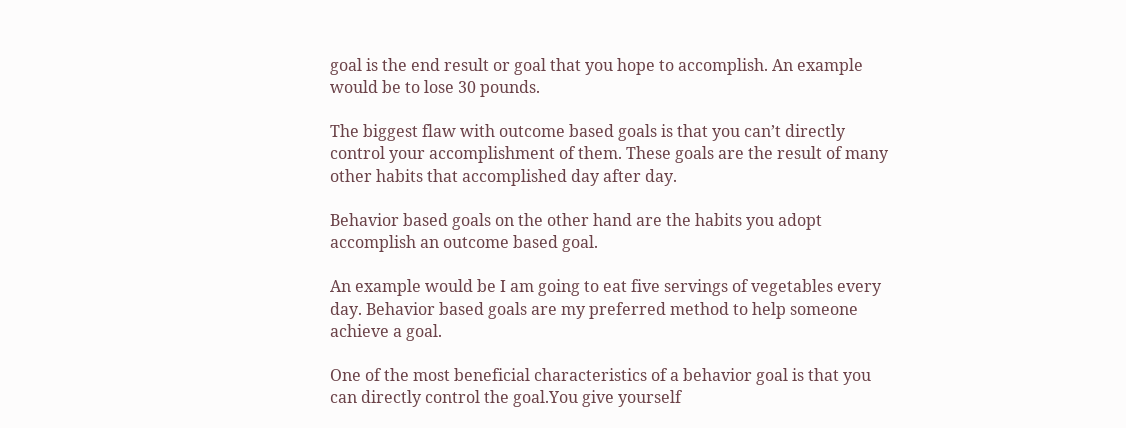goal is the end result or goal that you hope to accomplish. An example would be to lose 30 pounds.

The biggest flaw with outcome based goals is that you can’t directly control your accomplishment of them. These goals are the result of many other habits that accomplished day after day.

Behavior based goals on the other hand are the habits you adopt accomplish an outcome based goal.

An example would be I am going to eat five servings of vegetables every day. Behavior based goals are my preferred method to help someone achieve a goal.

One of the most beneficial characteristics of a behavior goal is that you can directly control the goal.You give yourself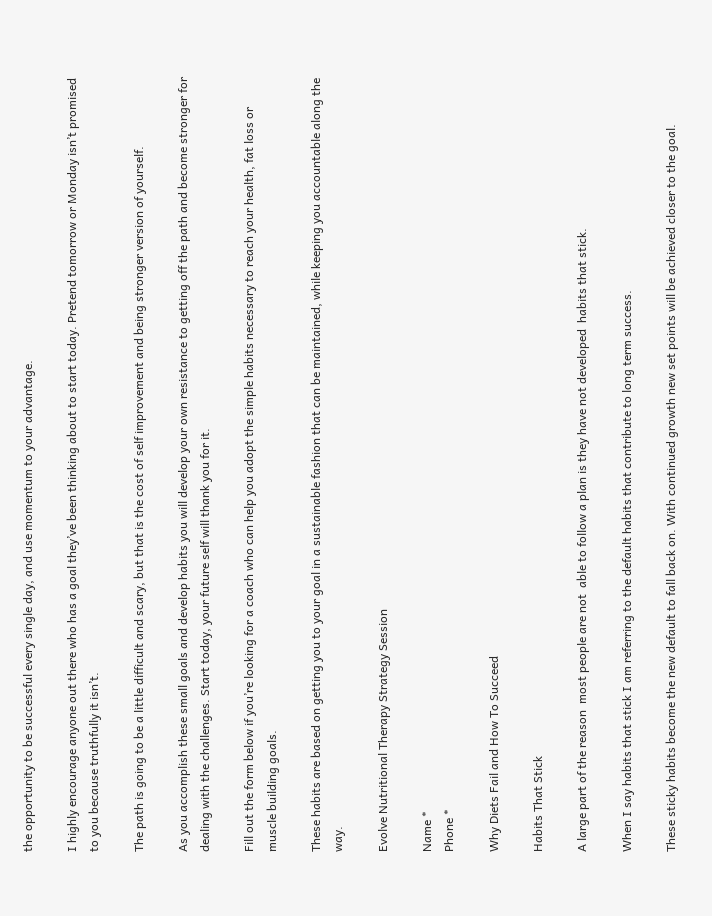the opportunity to be successful every single day, and use momentum to your advantage.

I highly encourage anyone out there who has a goal they’ve been thinking about to start today. Pretend tomorrow or Monday isn’t promised to you because truthfully it isn’t.

The path is going to be a little difficult and scary, but that is the cost of self improvement and being stronger version of yourself.

As you accomplish these small goals and develop habits you will develop your own resistance to getting off the path and become stronger for dealing with the challenges. Start today, your future self will thank you for it.

Fill out the form below if you’re looking for a coach who can help you adopt the simple habits necessary to reach your health, fat loss or muscle building goals.

These habits are based on getting you to your goal in a sustainable fashion that can be maintained, while keeping you accountable along the way.

Evolve Nutritional Therapy Strategy Session

Name *
Phone *

Why Diets Fail and How To Succeed

Habits That Stick

A large part of the reason  most people are not  able to follow a plan is they have not developed  habits that stick.

When I say habits that stick I am referring to the default habits that contribute to long term success.

These sticky habits become the new default to fall back on. With continued growth new set points will be achieved closer to the goal.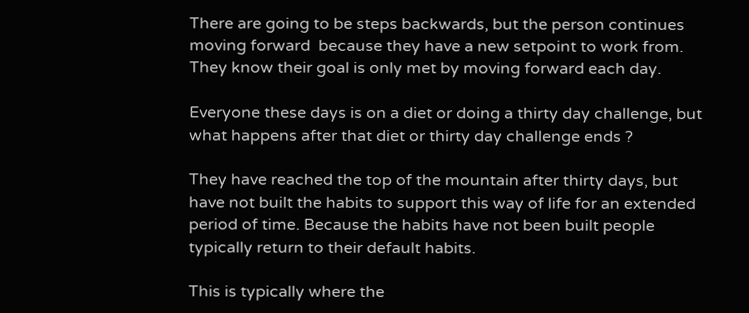There are going to be steps backwards, but the person continues moving forward  because they have a new setpoint to work from. They know their goal is only met by moving forward each day.

Everyone these days is on a diet or doing a thirty day challenge, but what happens after that diet or thirty day challenge ends ?

They have reached the top of the mountain after thirty days, but have not built the habits to support this way of life for an extended period of time. Because the habits have not been built people typically return to their default habits.

This is typically where the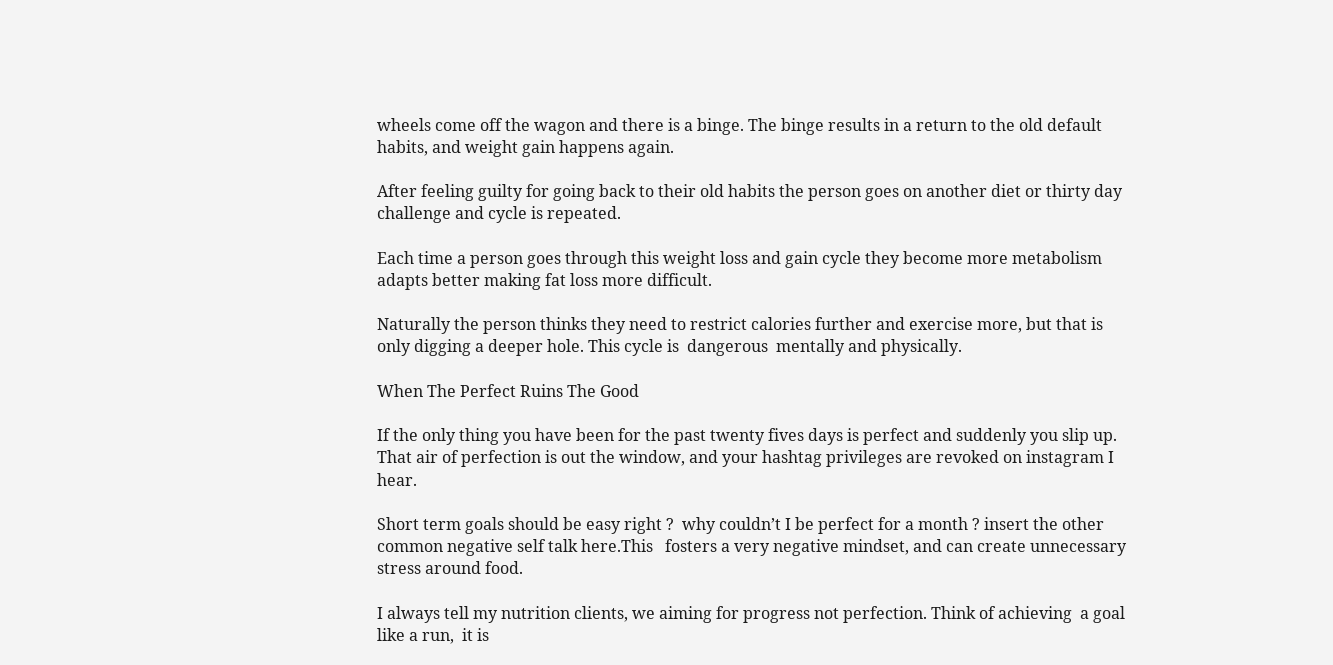wheels come off the wagon and there is a binge. The binge results in a return to the old default habits, and weight gain happens again.

After feeling guilty for going back to their old habits the person goes on another diet or thirty day challenge and cycle is repeated.

Each time a person goes through this weight loss and gain cycle they become more metabolism adapts better making fat loss more difficult.

Naturally the person thinks they need to restrict calories further and exercise more, but that is only digging a deeper hole. This cycle is  dangerous  mentally and physically.

When The Perfect Ruins The Good

If the only thing you have been for the past twenty fives days is perfect and suddenly you slip up. That air of perfection is out the window, and your hashtag privileges are revoked on instagram I hear.

Short term goals should be easy right ?  why couldn’t I be perfect for a month ? insert the other common negative self talk here.This   fosters a very negative mindset, and can create unnecessary stress around food.

I always tell my nutrition clients, we aiming for progress not perfection. Think of achieving  a goal like a run,  it is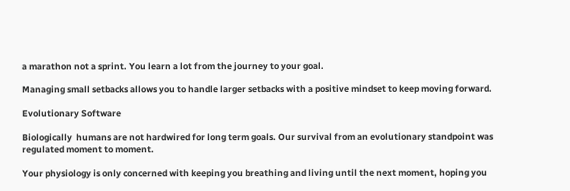a marathon not a sprint. You learn a lot from the journey to your goal.

Managing small setbacks allows you to handle larger setbacks with a positive mindset to keep moving forward.

Evolutionary Software

Biologically  humans are not hardwired for long term goals. Our survival from an evolutionary standpoint was regulated moment to moment.

Your physiology is only concerned with keeping you breathing and living until the next moment, hoping you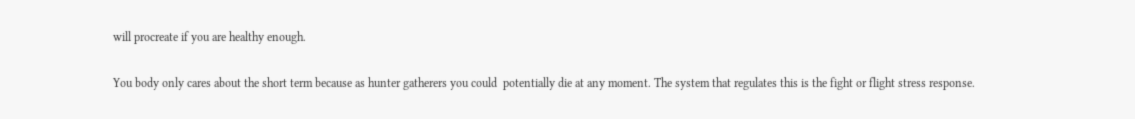will procreate if you are healthy enough.

You body only cares about the short term because as hunter gatherers you could  potentially die at any moment. The system that regulates this is the fight or flight stress response.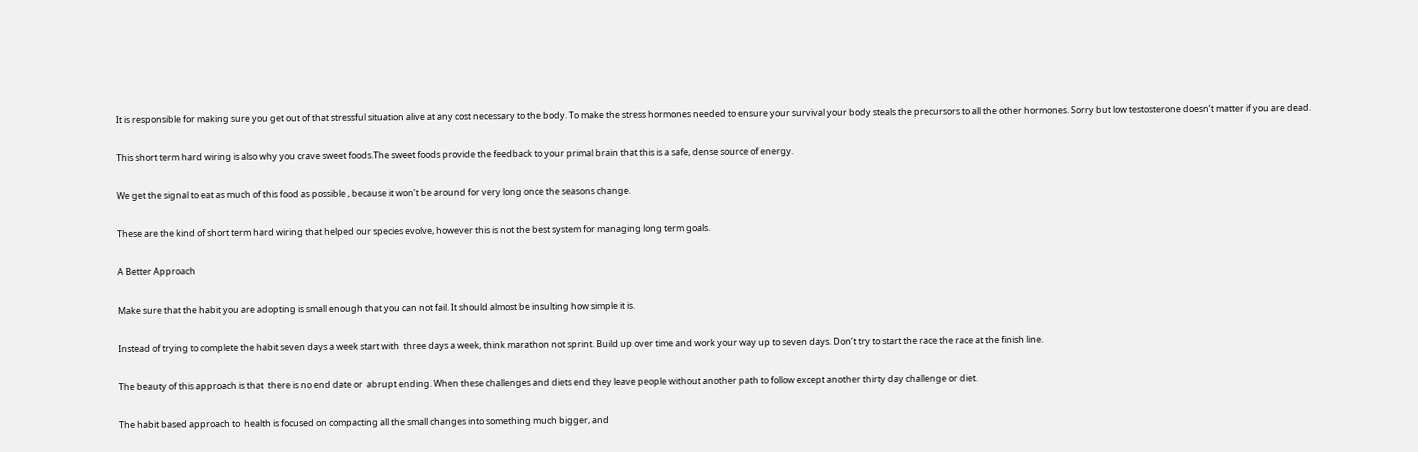It is responsible for making sure you get out of that stressful situation alive at any cost necessary to the body. To make the stress hormones needed to ensure your survival your body steals the precursors to all the other hormones. Sorry but low testosterone doesn’t matter if you are dead.

This short term hard wiring is also why you crave sweet foods.The sweet foods provide the feedback to your primal brain that this is a safe, dense source of energy.

We get the signal to eat as much of this food as possible , because it won’t be around for very long once the seasons change.

These are the kind of short term hard wiring that helped our species evolve, however this is not the best system for managing long term goals.

A Better Approach

Make sure that the habit you are adopting is small enough that you can not fail. It should almost be insulting how simple it is.

Instead of trying to complete the habit seven days a week start with  three days a week, think marathon not sprint. Build up over time and work your way up to seven days. Don’t try to start the race the race at the finish line.

The beauty of this approach is that  there is no end date or  abrupt ending. When these challenges and diets end they leave people without another path to follow except another thirty day challenge or diet.

The habit based approach to  health is focused on compacting all the small changes into something much bigger, and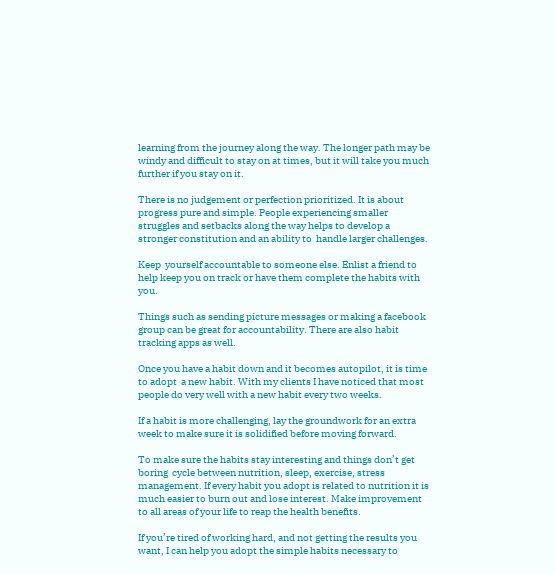learning from the journey along the way. The longer path may be windy and difficult to stay on at times, but it will take you much further if you stay on it.

There is no judgement or perfection prioritized. It is about progress pure and simple. People experiencing smaller struggles and setbacks along the way helps to develop a stronger constitution and an ability to  handle larger challenges.

Keep  yourself accountable to someone else. Enlist a friend to help keep you on track or have them complete the habits with you.

Things such as sending picture messages or making a facebook group can be great for accountability. There are also habit tracking apps as well.

Once you have a habit down and it becomes autopilot, it is time to adopt  a new habit. With my clients I have noticed that most people do very well with a new habit every two weeks.

If a habit is more challenging, lay the groundwork for an extra week to make sure it is solidified before moving forward.

To make sure the habits stay interesting and things don’t get boring  cycle between nutrition, sleep, exercise, stress management. If every habit you adopt is related to nutrition it is much easier to burn out and lose interest. Make improvement to all areas of your life to reap the health benefits.

If you’re tired of working hard, and not getting the results you want, I can help you adopt the simple habits necessary to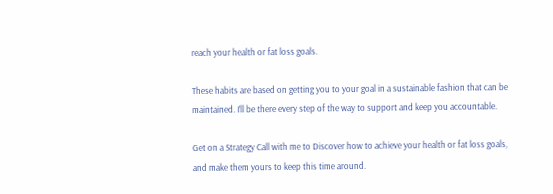reach your health or fat loss goals.

These habits are based on getting you to your goal in a sustainable fashion that can be maintained. I’ll be there every step of the way to support and keep you accountable.

Get on a Strategy Call with me to Discover how to achieve your health or fat loss goals, and make them yours to keep this time around.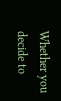Whether you decide to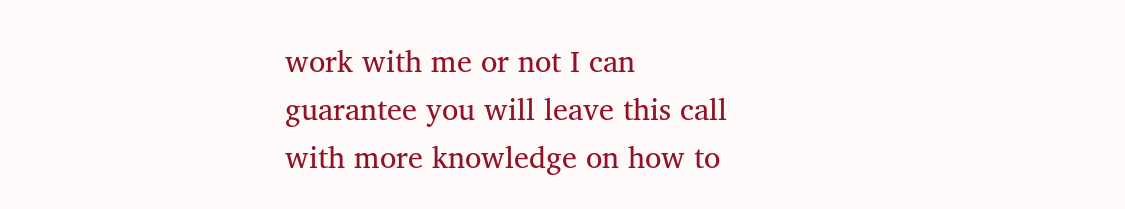work with me or not I can guarantee you will leave this call with more knowledge on how to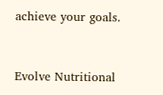achieve your goals.


Evolve Nutritional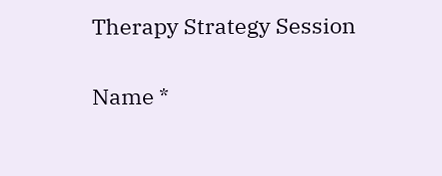Therapy Strategy Session

Name *